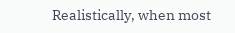Realistically, when most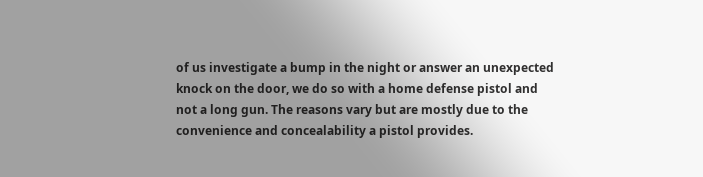of us investigate a bump in the night or answer an unexpected knock on the door, we do so with a home defense pistol and not a long gun. The reasons vary but are mostly due to the convenience and concealability a pistol provides.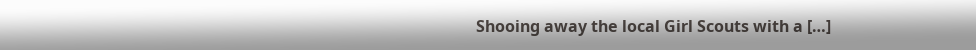Shooing away the local Girl Scouts with a […]